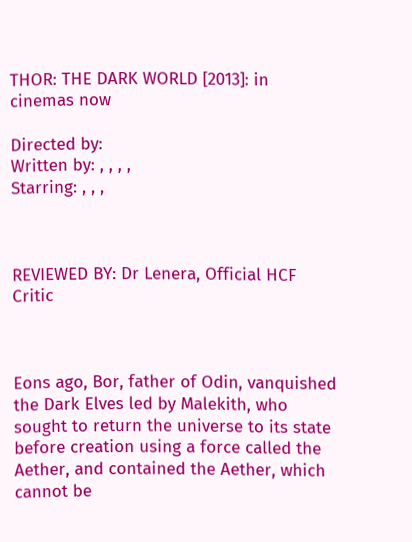THOR: THE DARK WORLD [2013]: in cinemas now

Directed by:
Written by: , , , ,
Starring: , , ,



REVIEWED BY: Dr Lenera, Official HCF Critic



Eons ago, Bor, father of Odin, vanquished the Dark Elves led by Malekith, who sought to return the universe to its state before creation using a force called the Aether, and contained the Aether, which cannot be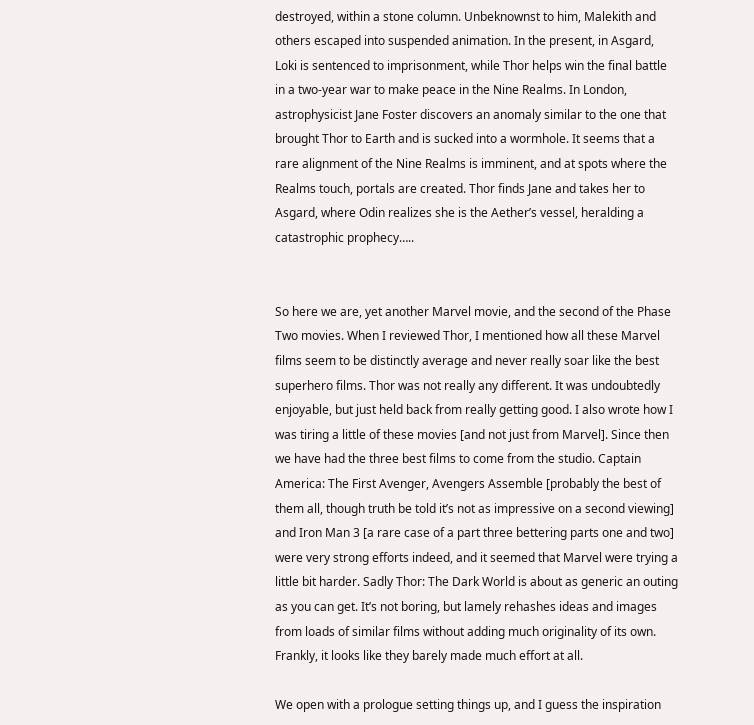destroyed, within a stone column. Unbeknownst to him, Malekith and others escaped into suspended animation. In the present, in Asgard, Loki is sentenced to imprisonment, while Thor helps win the final battle in a two-year war to make peace in the Nine Realms. In London, astrophysicist Jane Foster discovers an anomaly similar to the one that brought Thor to Earth and is sucked into a wormhole. It seems that a rare alignment of the Nine Realms is imminent, and at spots where the Realms touch, portals are created. Thor finds Jane and takes her to Asgard, where Odin realizes she is the Aether’s vessel, heralding a catastrophic prophecy…..


So here we are, yet another Marvel movie, and the second of the Phase Two movies. When I reviewed Thor, I mentioned how all these Marvel films seem to be distinctly average and never really soar like the best superhero films. Thor was not really any different. It was undoubtedly enjoyable, but just held back from really getting good. I also wrote how I was tiring a little of these movies [and not just from Marvel]. Since then we have had the three best films to come from the studio. Captain America: The First Avenger, Avengers Assemble [probably the best of them all, though truth be told it’s not as impressive on a second viewing] and Iron Man 3 [a rare case of a part three bettering parts one and two] were very strong efforts indeed, and it seemed that Marvel were trying a little bit harder. Sadly Thor: The Dark World is about as generic an outing as you can get. It’s not boring, but lamely rehashes ideas and images from loads of similar films without adding much originality of its own. Frankly, it looks like they barely made much effort at all.

We open with a prologue setting things up, and I guess the inspiration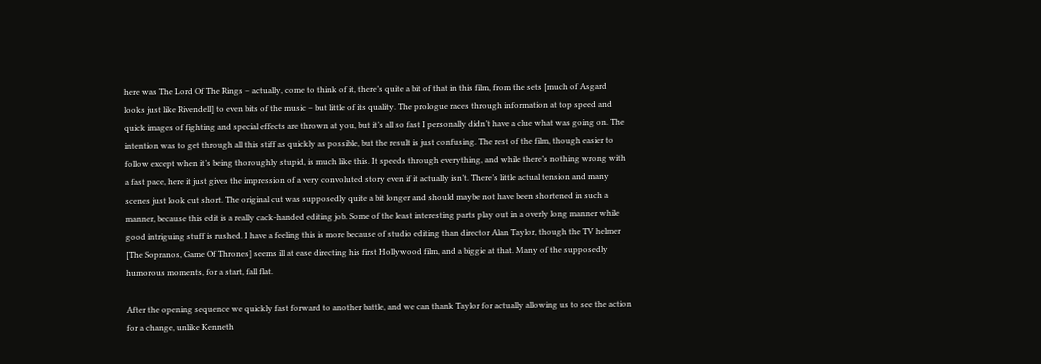here was The Lord Of The Rings – actually, come to think of it, there’s quite a bit of that in this film, from the sets [much of Asgard looks just like Rivendell] to even bits of the music – but little of its quality. The prologue races through information at top speed and quick images of fighting and special effects are thrown at you, but it’s all so fast I personally didn’t have a clue what was going on. The intention was to get through all this stiff as quickly as possible, but the result is just confusing. The rest of the film, though easier to follow except when it’s being thoroughly stupid, is much like this. It speeds through everything, and while there’s nothing wrong with a fast pace, here it just gives the impression of a very convoluted story even if it actually isn’t. There’s little actual tension and many scenes just look cut short. The original cut was supposedly quite a bit longer and should maybe not have been shortened in such a manner, because this edit is a really cack-handed editing job. Some of the least interesting parts play out in a overly long manner while good intriguing stuff is rushed. I have a feeling this is more because of studio editing than director Alan Taylor, though the TV helmer [The Sopranos, Game Of Thrones] seems ill at ease directing his first Hollywood film, and a biggie at that. Many of the supposedly humorous moments, for a start, fall flat.

After the opening sequence we quickly fast forward to another battle, and we can thank Taylor for actually allowing us to see the action for a change, unlike Kenneth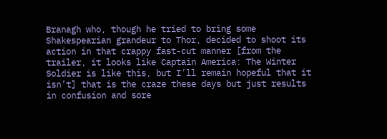Branagh who, though he tried to bring some Shakespearian grandeur to Thor, decided to shoot its action in that crappy fast-cut manner [from the trailer, it looks like Captain America: The Winter Soldier is like this, but I’ll remain hopeful that it isn’t] that is the craze these days but just results in confusion and sore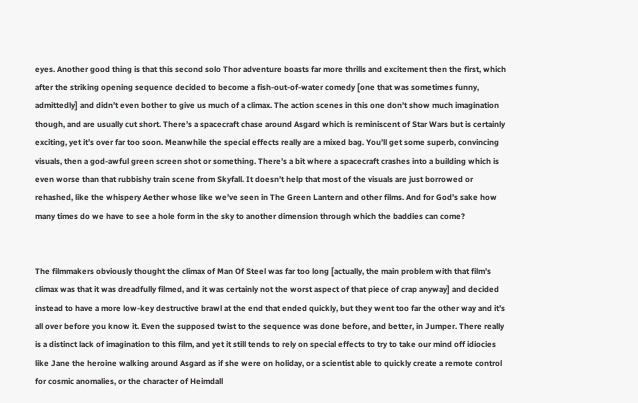eyes. Another good thing is that this second solo Thor adventure boasts far more thrills and excitement then the first, which after the striking opening sequence decided to become a fish-out-of-water comedy [one that was sometimes funny, admittedly] and didn’t even bother to give us much of a climax. The action scenes in this one don’t show much imagination though, and are usually cut short. There’s a spacecraft chase around Asgard which is reminiscent of Star Wars but is certainly exciting, yet it’s over far too soon. Meanwhile the special effects really are a mixed bag. You’ll get some superb, convincing visuals, then a god-awful green screen shot or something. There’s a bit where a spacecraft crashes into a building which is even worse than that rubbishy train scene from Skyfall. It doesn’t help that most of the visuals are just borrowed or rehashed, like the whispery Aether whose like we’ve seen in The Green Lantern and other films. And for God’s sake how many times do we have to see a hole form in the sky to another dimension through which the baddies can come?


The filmmakers obviously thought the climax of Man Of Steel was far too long [actually, the main problem with that film’s climax was that it was dreadfully filmed, and it was certainly not the worst aspect of that piece of crap anyway] and decided instead to have a more low-key destructive brawl at the end that ended quickly, but they went too far the other way and it’s all over before you know it. Even the supposed twist to the sequence was done before, and better, in Jumper. There really is a distinct lack of imagination to this film, and yet it still tends to rely on special effects to try to take our mind off idiocies like Jane the heroine walking around Asgard as if she were on holiday, or a scientist able to quickly create a remote control for cosmic anomalies, or the character of Heimdall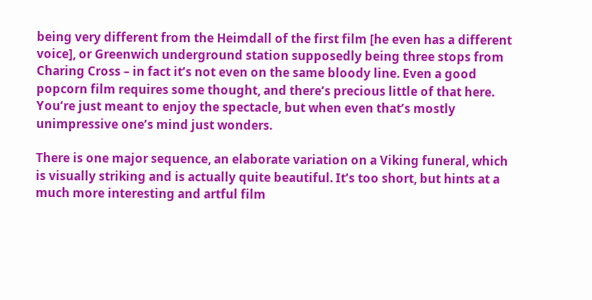being very different from the Heimdall of the first film [he even has a different voice], or Greenwich underground station supposedly being three stops from Charing Cross – in fact it’s not even on the same bloody line. Even a good popcorn film requires some thought, and there’s precious little of that here. You’re just meant to enjoy the spectacle, but when even that’s mostly unimpressive one’s mind just wonders.

There is one major sequence, an elaborate variation on a Viking funeral, which is visually striking and is actually quite beautiful. It’s too short, but hints at a much more interesting and artful film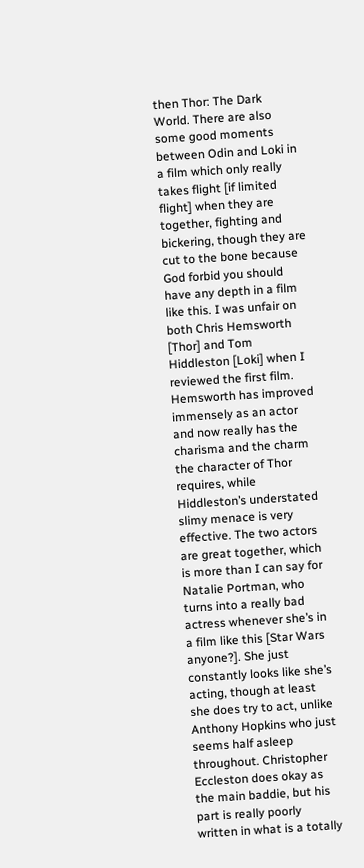then Thor: The Dark World. There are also some good moments between Odin and Loki in a film which only really takes flight [if limited flight] when they are together, fighting and bickering, though they are cut to the bone because God forbid you should have any depth in a film like this. I was unfair on both Chris Hemsworth [Thor] and Tom Hiddleston [Loki] when I reviewed the first film. Hemsworth has improved immensely as an actor and now really has the charisma and the charm the character of Thor requires, while Hiddleston’s understated slimy menace is very effective. The two actors are great together, which is more than I can say for Natalie Portman, who turns into a really bad actress whenever she’s in a film like this [Star Wars anyone?]. She just constantly looks like she’s acting, though at least she does try to act, unlike Anthony Hopkins who just seems half asleep throughout. Christopher Eccleston does okay as the main baddie, but his part is really poorly written in what is a totally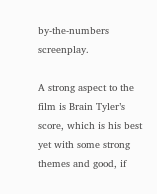by-the-numbers screenplay.

A strong aspect to the film is Brain Tyler’s score, which is his best yet with some strong themes and good, if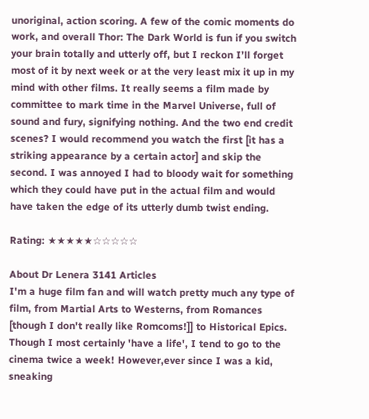unoriginal, action scoring. A few of the comic moments do work, and overall Thor: The Dark World is fun if you switch your brain totally and utterly off, but I reckon I’ll forget most of it by next week or at the very least mix it up in my mind with other films. It really seems a film made by committee to mark time in the Marvel Universe, full of sound and fury, signifying nothing. And the two end credit scenes? I would recommend you watch the first [it has a striking appearance by a certain actor] and skip the second. I was annoyed I had to bloody wait for something which they could have put in the actual film and would have taken the edge of its utterly dumb twist ending.

Rating: ★★★★★☆☆☆☆☆

About Dr Lenera 3141 Articles
I'm a huge film fan and will watch pretty much any type of film, from Martial Arts to Westerns, from Romances [though I don't really like Romcoms!]] to Historical Epics. Though I most certainly 'have a life', I tend to go to the cinema twice a week! However,ever since I was a kid, sneaking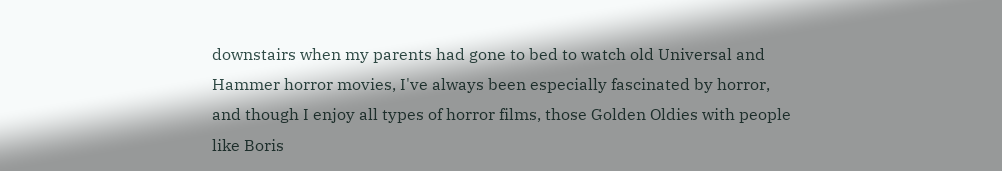downstairs when my parents had gone to bed to watch old Universal and Hammer horror movies, I've always been especially fascinated by horror, and though I enjoy all types of horror films, those Golden Oldies with people like Boris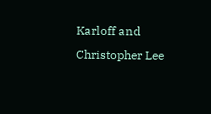Karloff and Christopher Lee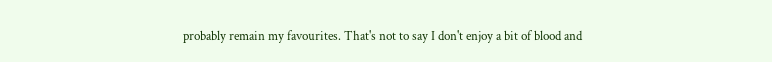probably remain my favourites. That's not to say I don't enjoy a bit of blood and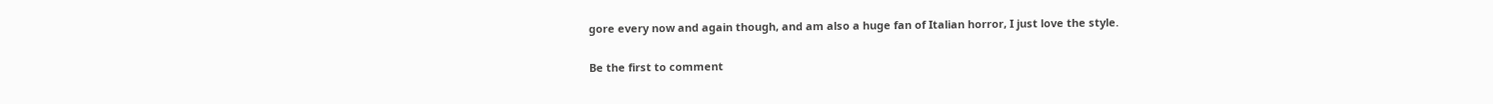gore every now and again though, and am also a huge fan of Italian horror, I just love the style.

Be the first to comment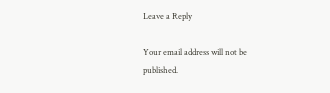Leave a Reply

Your email address will not be published.